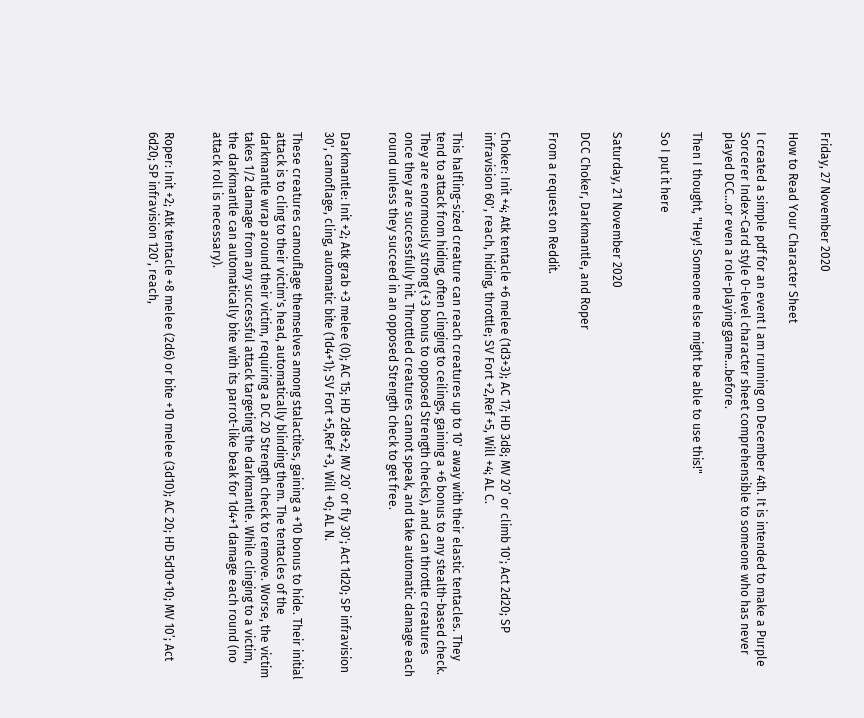Friday, 27 November 2020

How to Read Your Character Sheet

I created a simple pdf for an event I am running on December 4th. It is intended to make a Purple Sorcerer Index-Card style 0-level character sheet comprehensible to someone who has never played DCC...or even a role-playing game...before.

Then I thought, "Hey! Someone else might be able to use this!"

So I put it here


Saturday, 21 November 2020

DCC Choker, Darkmantle, and Roper

From a request on Reddit.


Choker: Init +4; Atk tentacle +6 melee (1d3+3); AC 17; HD 3d8; MV 20’ or climb 10'; Act 2d20; SP infravision 60', reach, hiding, throttle; SV Fort +2,Ref +5, Will +4; AL C.

This halfling-sized creature can reach creatures up to 10' away with their elastic tentacles. They tend to attack from hiding, often clinging to ceilings, gaining a +6 bonus to any stealth-based check. They are enormously strong (+3 bonus to opposed Strength checks), and can throttle creatures once they are successfully hit. Throttled creatures cannot speak, and take automatic damage each round unless they succeed in an opposed Strength check to get free.


Darkmantle: Init +2; Atk grab +3 melee (0); AC 15; HD 2d8+2; MV 20’ or fly 30'; Act 1d20; SP infravision 30', camoflage, cling, automatic bite (1d4+1); SV Fort +5,Ref +3, Will +0; AL N.

These creatures camouflage themselves among stalactites, gaining a +10 bonus to hide. Their initial attack is to cling to their victim's head, automatically blinding them. The tentacles of the darkmantle wrap around their victim, requiring a DC 20 Strength check to remove. Worse, the victim takes 1/2 damage from any successful attack targeting the darkmantle. While clinging to a victim, the darkmantle can automatically bite with its parrot-like beak for 1d4+1 damage each round (no attack roll is necessary).


Roper: Init +2; Atk tentacle +8 melee (2d6) or bite +10 melee (3d10); AC 20; HD 5d10+10; MV 10’; Act 6d20; SP infravision 120', reach,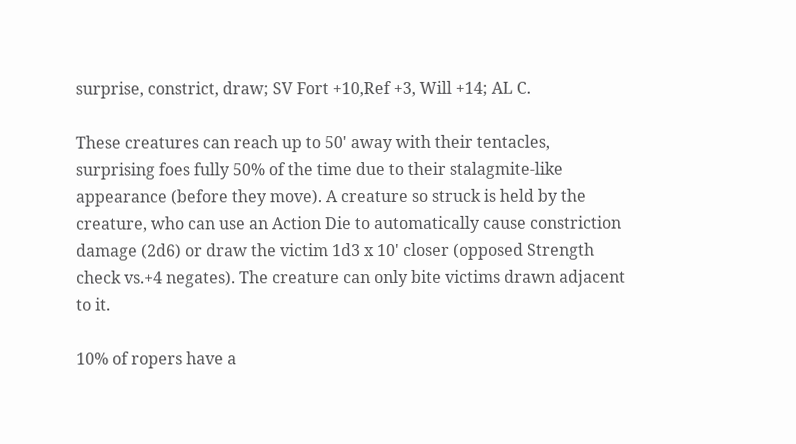surprise, constrict, draw; SV Fort +10,Ref +3, Will +14; AL C.

These creatures can reach up to 50' away with their tentacles, surprising foes fully 50% of the time due to their stalagmite-like appearance (before they move). A creature so struck is held by the creature, who can use an Action Die to automatically cause constriction damage (2d6) or draw the victim 1d3 x 10' closer (opposed Strength check vs.+4 negates). The creature can only bite victims drawn adjacent to it.

10% of ropers have a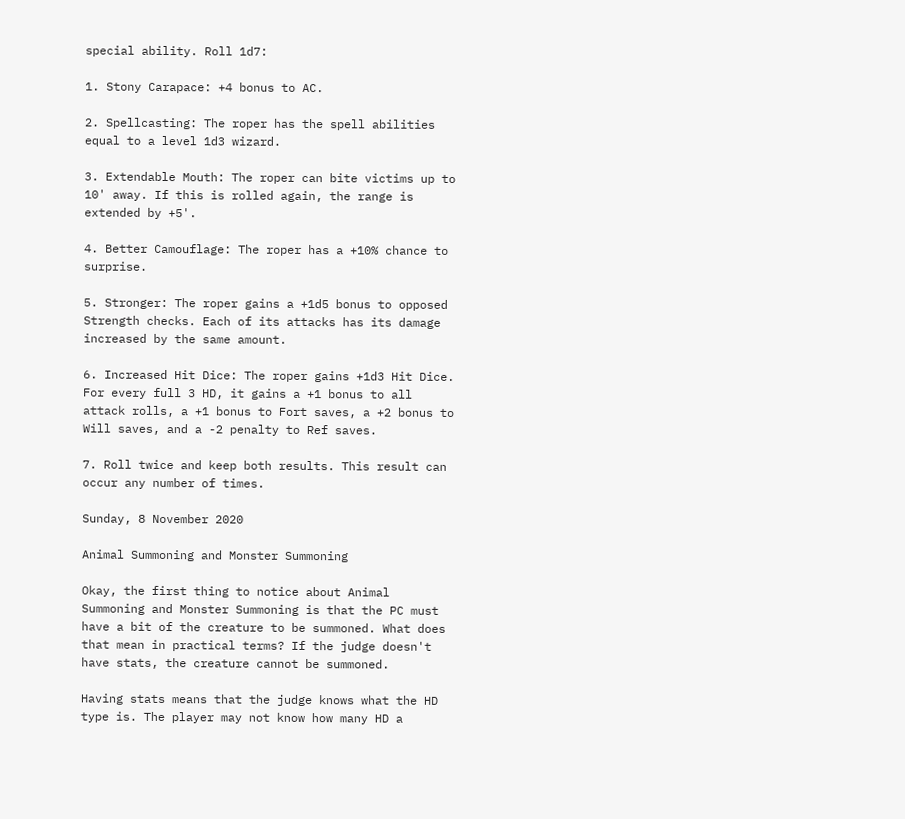special ability. Roll 1d7:

1. Stony Carapace: +4 bonus to AC.

2. Spellcasting: The roper has the spell abilities equal to a level 1d3 wizard.

3. Extendable Mouth: The roper can bite victims up to 10' away. If this is rolled again, the range is extended by +5'.

4. Better Camouflage: The roper has a +10% chance to surprise.

5. Stronger: The roper gains a +1d5 bonus to opposed Strength checks. Each of its attacks has its damage increased by the same amount.

6. Increased Hit Dice: The roper gains +1d3 Hit Dice. For every full 3 HD, it gains a +1 bonus to all attack rolls, a +1 bonus to Fort saves, a +2 bonus to Will saves, and a -2 penalty to Ref saves.

7. Roll twice and keep both results. This result can occur any number of times.

Sunday, 8 November 2020

Animal Summoning and Monster Summoning

Okay, the first thing to notice about Animal Summoning and Monster Summoning is that the PC must have a bit of the creature to be summoned. What does that mean in practical terms? If the judge doesn't have stats, the creature cannot be summoned.

Having stats means that the judge knows what the HD type is. The player may not know how many HD a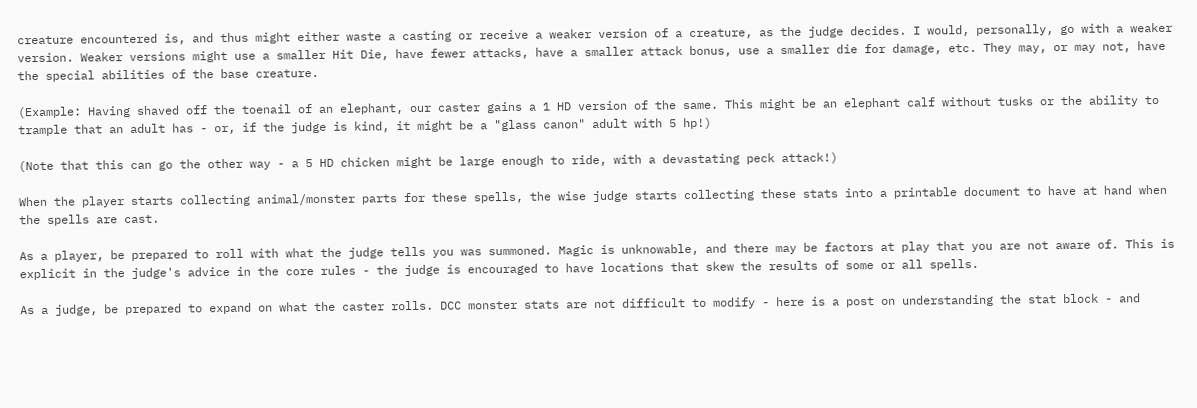creature encountered is, and thus might either waste a casting or receive a weaker version of a creature, as the judge decides. I would, personally, go with a weaker version. Weaker versions might use a smaller Hit Die, have fewer attacks, have a smaller attack bonus, use a smaller die for damage, etc. They may, or may not, have the special abilities of the base creature.

(Example: Having shaved off the toenail of an elephant, our caster gains a 1 HD version of the same. This might be an elephant calf without tusks or the ability to trample that an adult has - or, if the judge is kind, it might be a "glass canon" adult with 5 hp!)

(Note that this can go the other way - a 5 HD chicken might be large enough to ride, with a devastating peck attack!)

When the player starts collecting animal/monster parts for these spells, the wise judge starts collecting these stats into a printable document to have at hand when the spells are cast.

As a player, be prepared to roll with what the judge tells you was summoned. Magic is unknowable, and there may be factors at play that you are not aware of. This is explicit in the judge's advice in the core rules - the judge is encouraged to have locations that skew the results of some or all spells.

As a judge, be prepared to expand on what the caster rolls. DCC monster stats are not difficult to modify - here is a post on understanding the stat block - and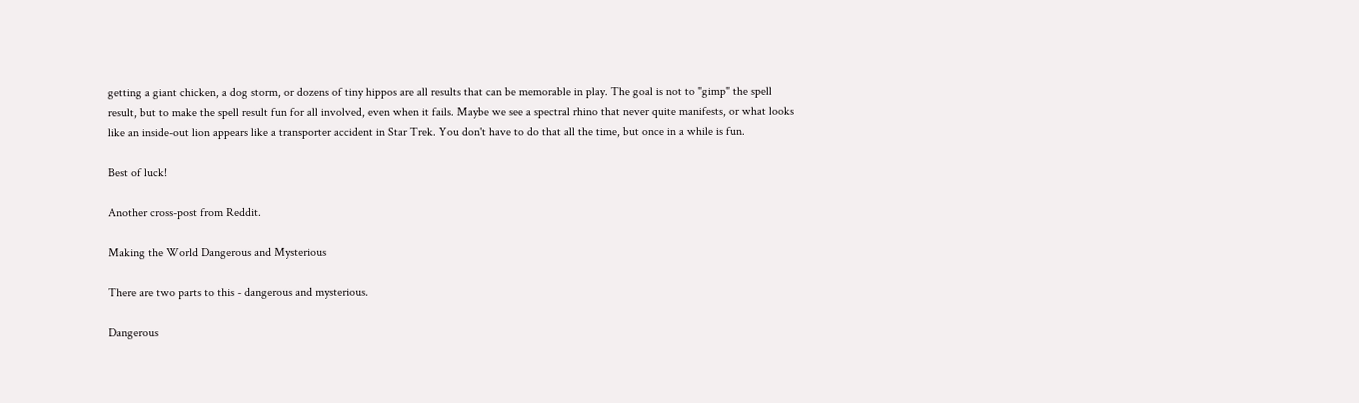getting a giant chicken, a dog storm, or dozens of tiny hippos are all results that can be memorable in play. The goal is not to "gimp" the spell result, but to make the spell result fun for all involved, even when it fails. Maybe we see a spectral rhino that never quite manifests, or what looks like an inside-out lion appears like a transporter accident in Star Trek. You don't have to do that all the time, but once in a while is fun.

Best of luck!

Another cross-post from Reddit.

Making the World Dangerous and Mysterious

There are two parts to this - dangerous and mysterious.

Dangerous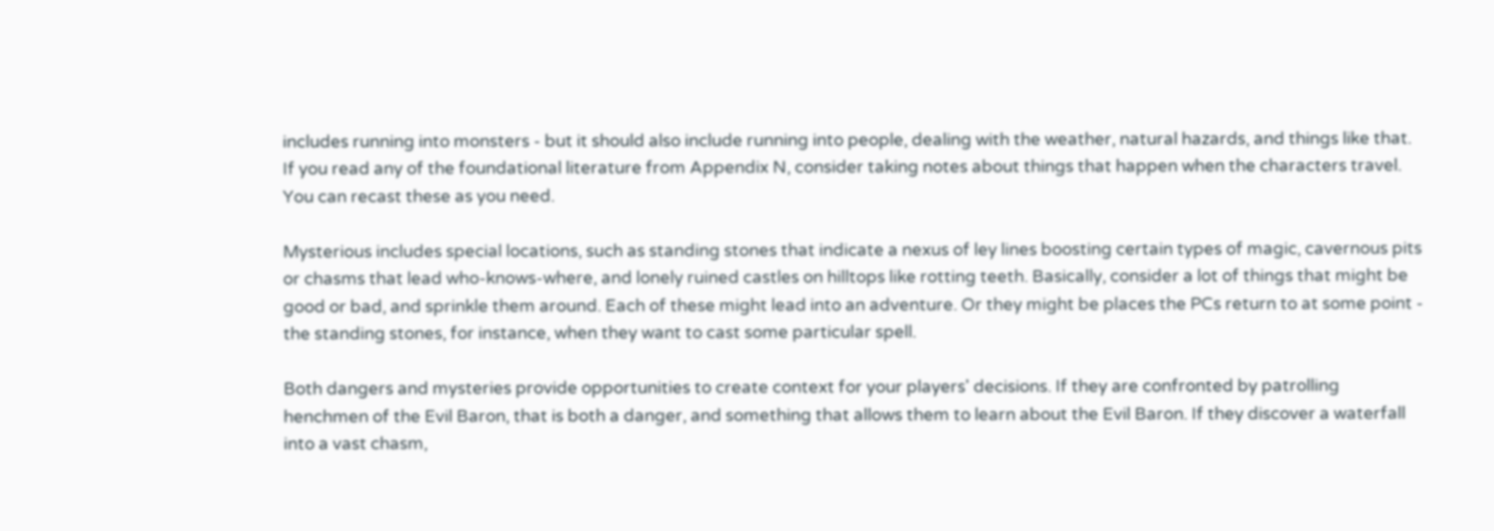includes running into monsters - but it should also include running into people, dealing with the weather, natural hazards, and things like that. If you read any of the foundational literature from Appendix N, consider taking notes about things that happen when the characters travel. You can recast these as you need.

Mysterious includes special locations, such as standing stones that indicate a nexus of ley lines boosting certain types of magic, cavernous pits or chasms that lead who-knows-where, and lonely ruined castles on hilltops like rotting teeth. Basically, consider a lot of things that might be good or bad, and sprinkle them around. Each of these might lead into an adventure. Or they might be places the PCs return to at some point - the standing stones, for instance, when they want to cast some particular spell.

Both dangers and mysteries provide opportunities to create context for your players' decisions. If they are confronted by patrolling henchmen of the Evil Baron, that is both a danger, and something that allows them to learn about the Evil Baron. If they discover a waterfall into a vast chasm,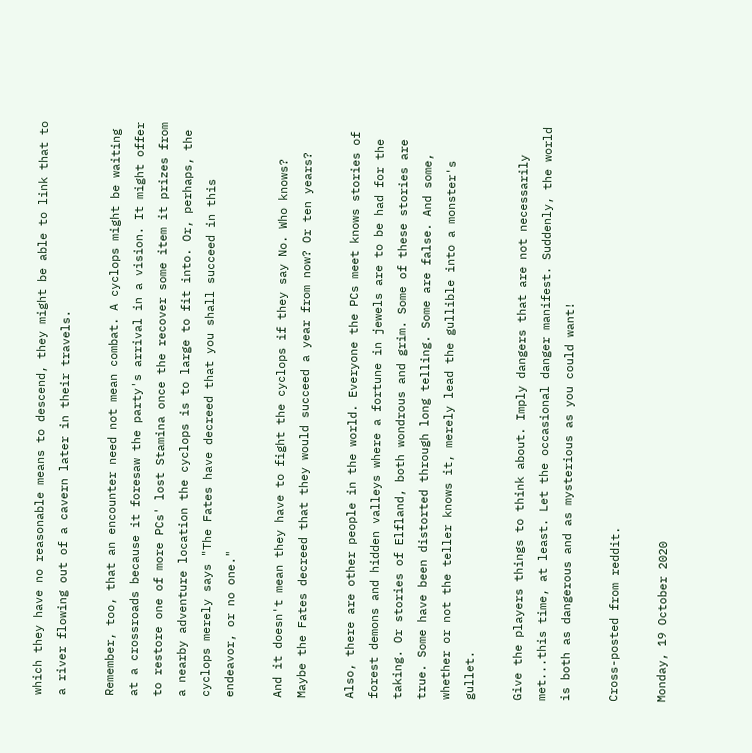which they have no reasonable means to descend, they might be able to link that to a river flowing out of a cavern later in their travels.

Remember, too, that an encounter need not mean combat. A cyclops might be waiting at a crossroads because it foresaw the party's arrival in a vision. It might offer to restore one of more PCs' lost Stamina once the recover some item it prizes from a nearby adventure location the cyclops is to large to fit into. Or, perhaps, the cyclops merely says "The Fates have decreed that you shall succeed in this endeavor, or no one."

And it doesn't mean they have to fight the cyclops if they say No. Who knows? Maybe the Fates decreed that they would succeed a year from now? Or ten years?

Also, there are other people in the world. Everyone the PCs meet knows stories of forest demons and hidden valleys where a fortune in jewels are to be had for the taking. Or stories of Elfland, both wondrous and grim. Some of these stories are true. Some have been distorted through long telling. Some are false. And some, whether or not the teller knows it, merely lead the gullible into a monster's gullet.

Give the players things to think about. Imply dangers that are not necessarily met...this time, at least. Let the occasional danger manifest. Suddenly, the world is both as dangerous and as mysterious as you could want!

Cross-posted from reddit.

Monday, 19 October 2020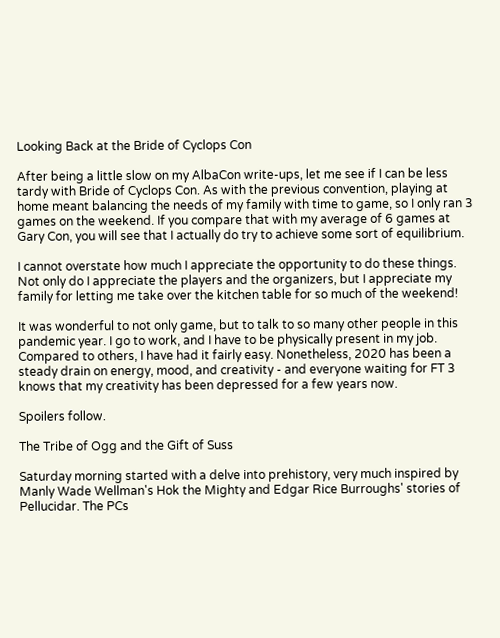Looking Back at the Bride of Cyclops Con

After being a little slow on my AlbaCon write-ups, let me see if I can be less tardy with Bride of Cyclops Con. As with the previous convention, playing at home meant balancing the needs of my family with time to game, so I only ran 3 games on the weekend. If you compare that with my average of 6 games at Gary Con, you will see that I actually do try to achieve some sort of equilibrium.

I cannot overstate how much I appreciate the opportunity to do these things. Not only do I appreciate the players and the organizers, but I appreciate my family for letting me take over the kitchen table for so much of the weekend!

It was wonderful to not only game, but to talk to so many other people in this pandemic year. I go to work, and I have to be physically present in my job. Compared to others, I have had it fairly easy. Nonetheless, 2020 has been a steady drain on energy, mood, and creativity - and everyone waiting for FT 3 knows that my creativity has been depressed for a few years now.

Spoilers follow.

The Tribe of Ogg and the Gift of Suss

Saturday morning started with a delve into prehistory, very much inspired by Manly Wade Wellman's Hok the Mighty and Edgar Rice Burroughs' stories of Pellucidar. The PCs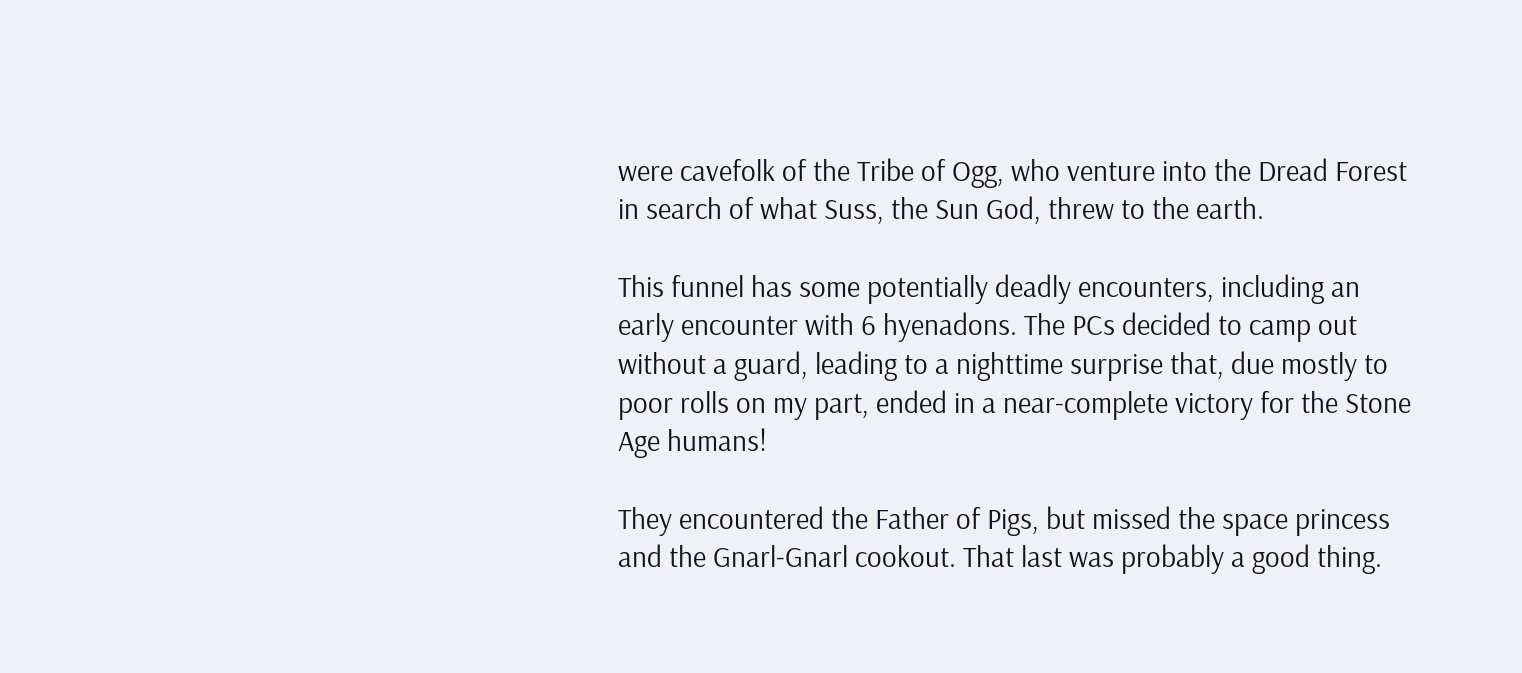were cavefolk of the Tribe of Ogg, who venture into the Dread Forest in search of what Suss, the Sun God, threw to the earth.

This funnel has some potentially deadly encounters, including an early encounter with 6 hyenadons. The PCs decided to camp out without a guard, leading to a nighttime surprise that, due mostly to poor rolls on my part, ended in a near-complete victory for the Stone Age humans!

They encountered the Father of Pigs, but missed the space princess and the Gnarl-Gnarl cookout. That last was probably a good thing.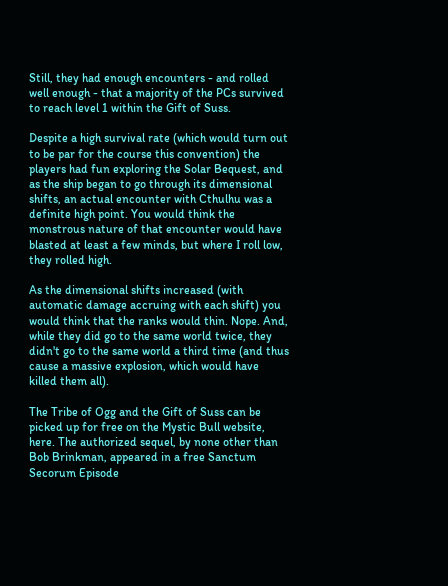Still, they had enough encounters - and rolled well enough - that a majority of the PCs survived to reach level 1 within the Gift of Suss.

Despite a high survival rate (which would turn out to be par for the course this convention) the players had fun exploring the Solar Bequest, and as the ship began to go through its dimensional shifts, an actual encounter with Cthulhu was a definite high point. You would think the monstrous nature of that encounter would have blasted at least a few minds, but where I roll low, they rolled high.

As the dimensional shifts increased (with automatic damage accruing with each shift) you would think that the ranks would thin. Nope. And, while they did go to the same world twice, they didn't go to the same world a third time (and thus cause a massive explosion, which would have killed them all).

The Tribe of Ogg and the Gift of Suss can be picked up for free on the Mystic Bull website, here. The authorized sequel, by none other than Bob Brinkman, appeared in a free Sanctum Secorum Episode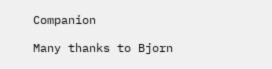Companion

Many thanks to Bjorn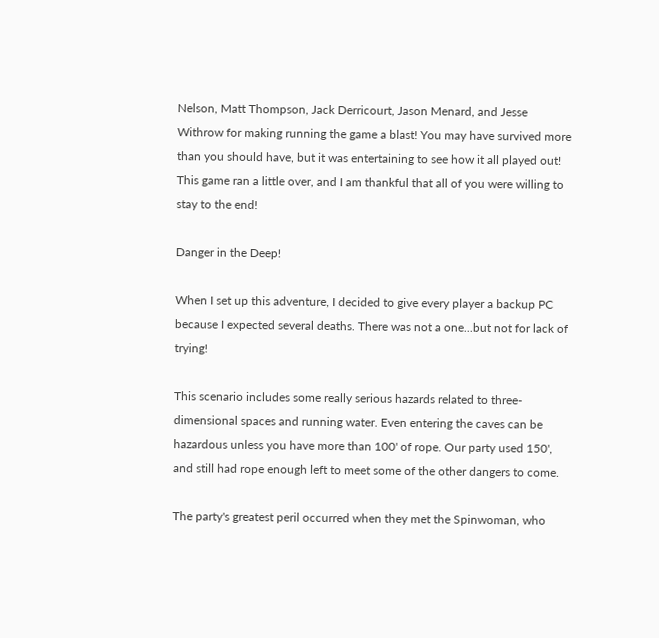Nelson, Matt Thompson, Jack Derricourt, Jason Menard, and Jesse Withrow for making running the game a blast! You may have survived more than you should have, but it was entertaining to see how it all played out! This game ran a little over, and I am thankful that all of you were willing to stay to the end!

Danger in the Deep!

When I set up this adventure, I decided to give every player a backup PC because I expected several deaths. There was not a one...but not for lack of trying!

This scenario includes some really serious hazards related to three-dimensional spaces and running water. Even entering the caves can be hazardous unless you have more than 100' of rope. Our party used 150', and still had rope enough left to meet some of the other dangers to come.

The party's greatest peril occurred when they met the Spinwoman, who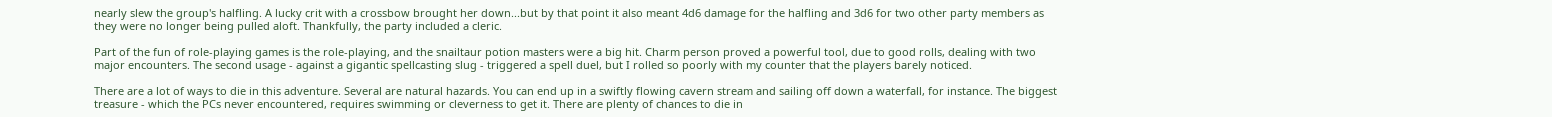nearly slew the group's halfling. A lucky crit with a crossbow brought her down...but by that point it also meant 4d6 damage for the halfling and 3d6 for two other party members as they were no longer being pulled aloft. Thankfully, the party included a cleric.

Part of the fun of role-playing games is the role-playing, and the snailtaur potion masters were a big hit. Charm person proved a powerful tool, due to good rolls, dealing with two major encounters. The second usage - against a gigantic spellcasting slug - triggered a spell duel, but I rolled so poorly with my counter that the players barely noticed.

There are a lot of ways to die in this adventure. Several are natural hazards. You can end up in a swiftly flowing cavern stream and sailing off down a waterfall, for instance. The biggest treasure - which the PCs never encountered, requires swimming or cleverness to get it. There are plenty of chances to die in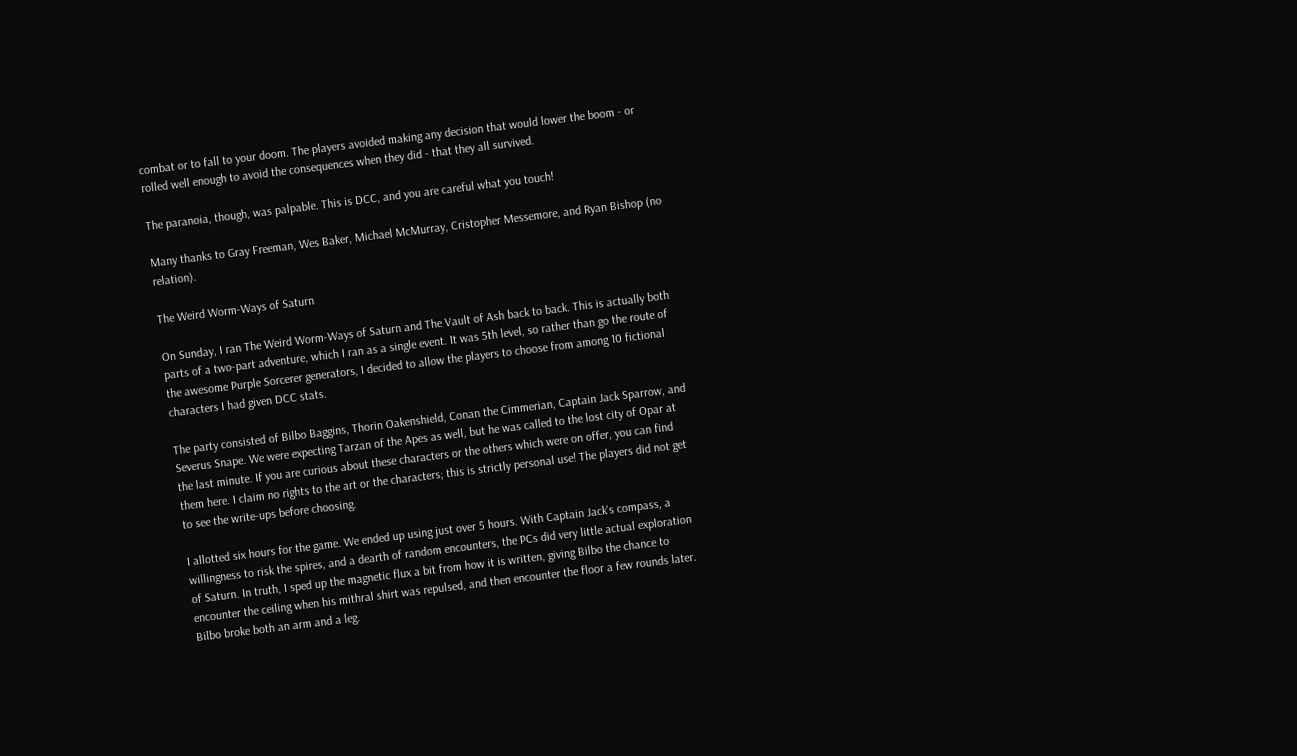combat or to fall to your doom. The players avoided making any decision that would lower the boom - or rolled well enough to avoid the consequences when they did - that they all survived.

The paranoia, though, was palpable. This is DCC, and you are careful what you touch!

Many thanks to Gray Freeman, Wes Baker, Michael McMurray, Cristopher Messemore, and Ryan Bishop (no relation).

The Weird Worm-Ways of Saturn

On Sunday, I ran The Weird Worm-Ways of Saturn and The Vault of Ash back to back. This is actually both parts of a two-part adventure, which I ran as a single event. It was 5th level, so rather than go the route of the awesome Purple Sorcerer generators, I decided to allow the players to choose from among 10 fictional characters I had given DCC stats.

The party consisted of Bilbo Baggins, Thorin Oakenshield, Conan the Cimmerian, Captain Jack Sparrow, and Severus Snape. We were expecting Tarzan of the Apes as well, but he was called to the lost city of Opar at the last minute. If you are curious about these characters or the others which were on offer, you can find them here. I claim no rights to the art or the characters; this is strictly personal use! The players did not get to see the write-ups before choosing.

I allotted six hours for the game. We ended up using just over 5 hours. With Captain Jack's compass, a willingness to risk the spires, and a dearth of random encounters, the PCs did very little actual exploration of Saturn. In truth, I sped up the magnetic flux a bit from how it is written, giving Bilbo the chance to encounter the ceiling when his mithral shirt was repulsed, and then encounter the floor a few rounds later. Bilbo broke both an arm and a leg.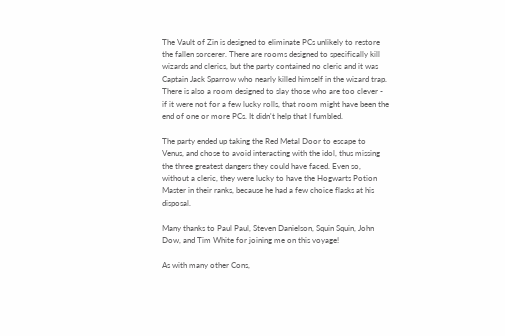The Vault of Zin is designed to eliminate PCs unlikely to restore the fallen sorcerer. There are rooms designed to specifically kill wizards and clerics, but the party contained no cleric and it was Captain Jack Sparrow who nearly killed himself in the wizard trap. There is also a room designed to slay those who are too clever - if it were not for a few lucky rolls, that room might have been the end of one or more PCs. It didn't help that I fumbled.

The party ended up taking the Red Metal Door to escape to Venus, and chose to avoid interacting with the idol, thus missing the three greatest dangers they could have faced. Even so, without a cleric, they were lucky to have the Hogwarts Potion Master in their ranks, because he had a few choice flasks at his disposal.

Many thanks to Paul Paul, Steven Danielson, Squin Squin, John Dow, and Tim White for joining me on this voyage!

As with many other Cons,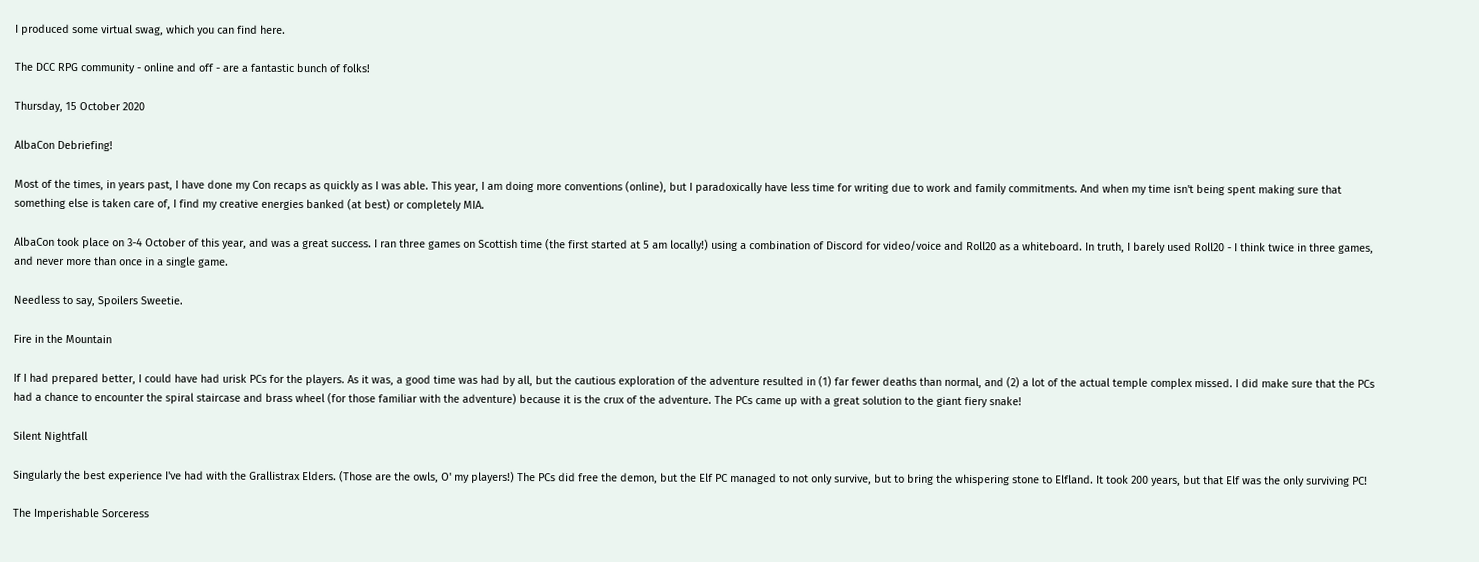I produced some virtual swag, which you can find here.

The DCC RPG community - online and off - are a fantastic bunch of folks!

Thursday, 15 October 2020

AlbaCon Debriefing!

Most of the times, in years past, I have done my Con recaps as quickly as I was able. This year, I am doing more conventions (online), but I paradoxically have less time for writing due to work and family commitments. And when my time isn't being spent making sure that something else is taken care of, I find my creative energies banked (at best) or completely MIA.

AlbaCon took place on 3-4 October of this year, and was a great success. I ran three games on Scottish time (the first started at 5 am locally!) using a combination of Discord for video/voice and Roll20 as a whiteboard. In truth, I barely used Roll20 - I think twice in three games, and never more than once in a single game.

Needless to say, Spoilers Sweetie.

Fire in the Mountain

If I had prepared better, I could have had urisk PCs for the players. As it was, a good time was had by all, but the cautious exploration of the adventure resulted in (1) far fewer deaths than normal, and (2) a lot of the actual temple complex missed. I did make sure that the PCs had a chance to encounter the spiral staircase and brass wheel (for those familiar with the adventure) because it is the crux of the adventure. The PCs came up with a great solution to the giant fiery snake!

Silent Nightfall

Singularly the best experience I've had with the Grallistrax Elders. (Those are the owls, O' my players!) The PCs did free the demon, but the Elf PC managed to not only survive, but to bring the whispering stone to Elfland. It took 200 years, but that Elf was the only surviving PC!

The Imperishable Sorceress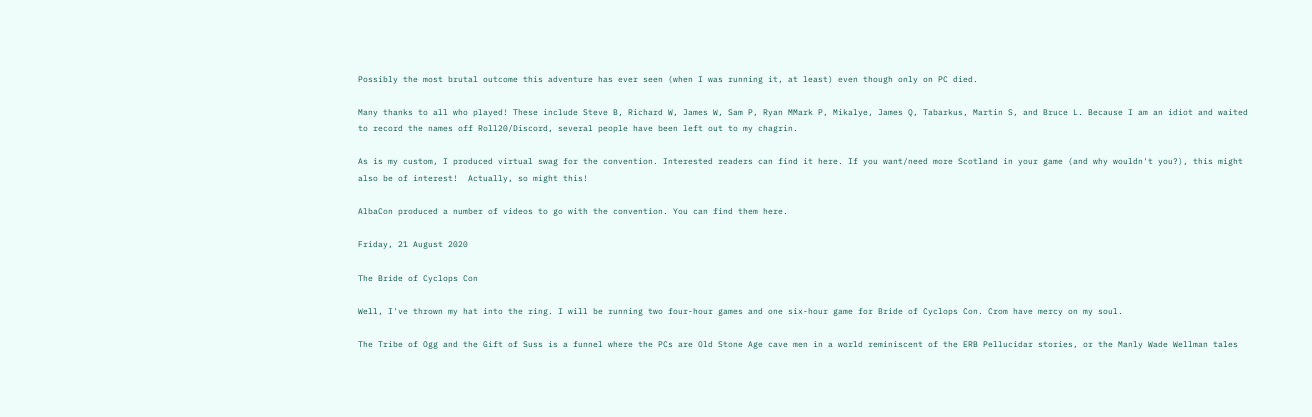Possibly the most brutal outcome this adventure has ever seen (when I was running it, at least) even though only on PC died.

Many thanks to all who played! These include Steve B, Richard W, James W, Sam P, Ryan MMark P, Mikalye, James Q, Tabarkus, Martin S, and Bruce L. Because I am an idiot and waited to record the names off Roll20/Discord, several people have been left out to my chagrin.

As is my custom, I produced virtual swag for the convention. Interested readers can find it here. If you want/need more Scotland in your game (and why wouldn't you?), this might also be of interest!  Actually, so might this!

AlbaCon produced a number of videos to go with the convention. You can find them here.

Friday, 21 August 2020

The Bride of Cyclops Con

Well, I've thrown my hat into the ring. I will be running two four-hour games and one six-hour game for Bride of Cyclops Con. Crom have mercy on my soul.

The Tribe of Ogg and the Gift of Suss is a funnel where the PCs are Old Stone Age cave men in a world reminiscent of the ERB Pellucidar stories, or the Manly Wade Wellman tales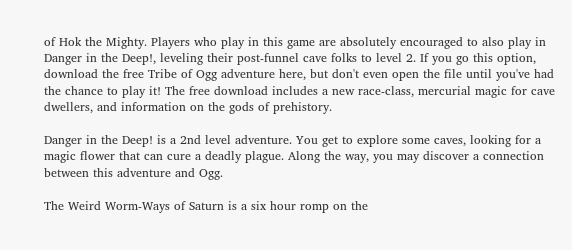of Hok the Mighty. Players who play in this game are absolutely encouraged to also play in Danger in the Deep!, leveling their post-funnel cave folks to level 2. If you go this option, download the free Tribe of Ogg adventure here, but don't even open the file until you've had the chance to play it! The free download includes a new race-class, mercurial magic for cave dwellers, and information on the gods of prehistory.

Danger in the Deep! is a 2nd level adventure. You get to explore some caves, looking for a magic flower that can cure a deadly plague. Along the way, you may discover a connection between this adventure and Ogg.

The Weird Worm-Ways of Saturn is a six hour romp on the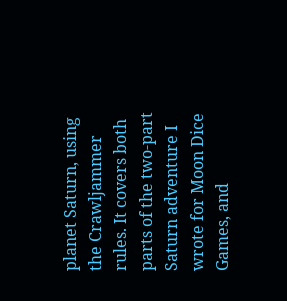planet Saturn, using the Crawljammer rules. It covers both parts of the two-part Saturn adventure I wrote for Moon Dice Games, and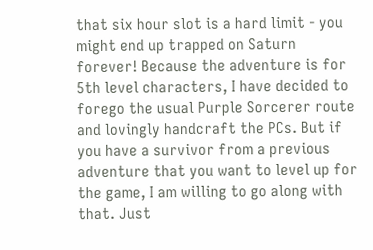that six hour slot is a hard limit - you might end up trapped on Saturn forever! Because the adventure is for 5th level characters, I have decided to forego the usual Purple Sorcerer route and lovingly handcraft the PCs. But if you have a survivor from a previous adventure that you want to level up for the game, I am willing to go along with that. Just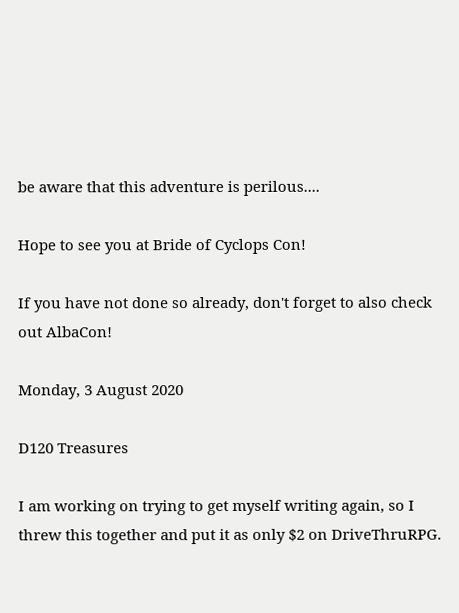be aware that this adventure is perilous....

Hope to see you at Bride of Cyclops Con!

If you have not done so already, don't forget to also check out AlbaCon!

Monday, 3 August 2020

D120 Treasures

I am working on trying to get myself writing again, so I threw this together and put it as only $2 on DriveThruRPG.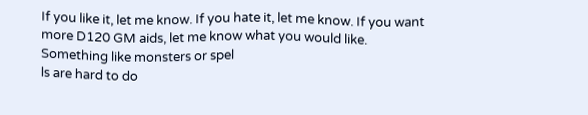If you like it, let me know. If you hate it, let me know. If you want more D120 GM aids, let me know what you would like. Something like monsters or spel
ls are hard to do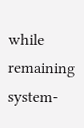while remaining system-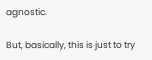agnostic.

But, basically, this is just to try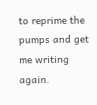to reprime the pumps and get me writing again.